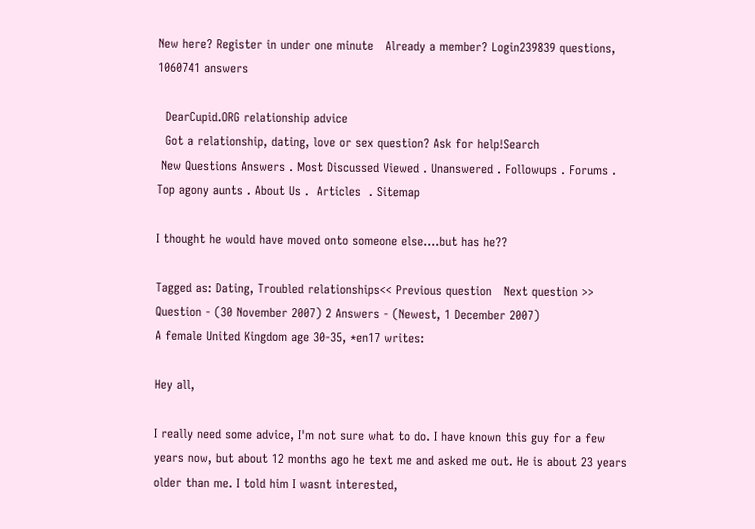New here? Register in under one minute   Already a member? Login239839 questions, 1060741 answers

  DearCupid.ORG relationship advice
  Got a relationship, dating, love or sex question? Ask for help!Search
 New Questions Answers . Most Discussed Viewed . Unanswered . Followups . Forums . Top agony aunts . About Us .  Articles  . Sitemap

I thought he would have moved onto someone else....but has he??

Tagged as: Dating, Troubled relationships<< Previous question   Next question >>
Question - (30 November 2007) 2 Answers - (Newest, 1 December 2007)
A female United Kingdom age 30-35, *en17 writes:

Hey all,

I really need some advice, I'm not sure what to do. I have known this guy for a few years now, but about 12 months ago he text me and asked me out. He is about 23 years older than me. I told him I wasnt interested,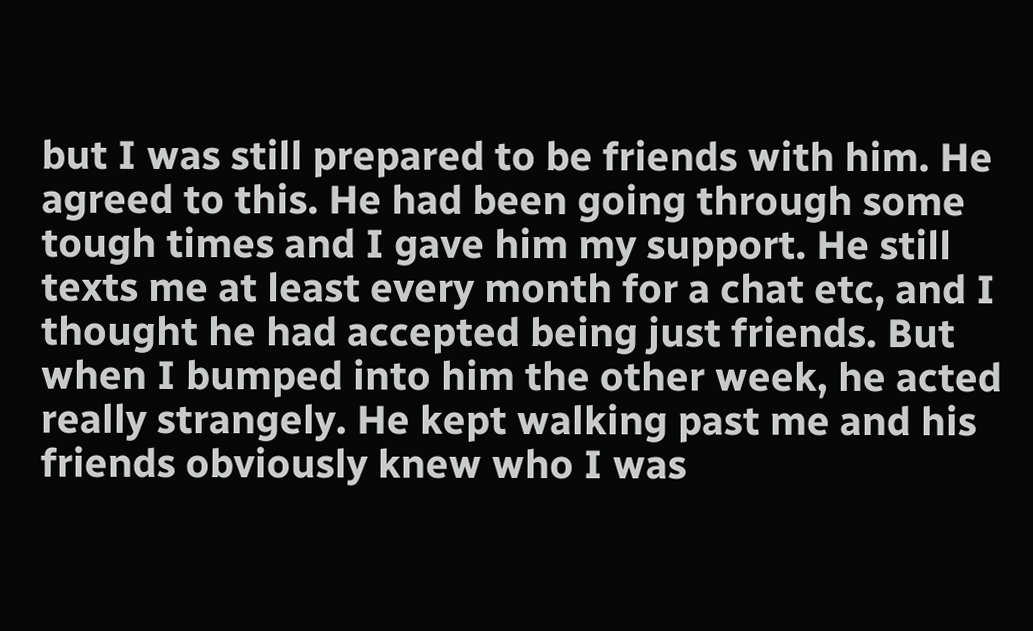but I was still prepared to be friends with him. He agreed to this. He had been going through some tough times and I gave him my support. He still texts me at least every month for a chat etc, and I thought he had accepted being just friends. But when I bumped into him the other week, he acted really strangely. He kept walking past me and his friends obviously knew who I was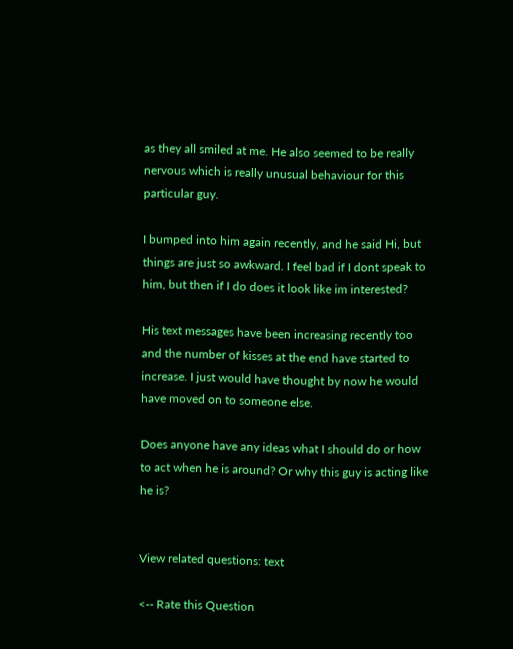as they all smiled at me. He also seemed to be really nervous which is really unusual behaviour for this particular guy.

I bumped into him again recently, and he said Hi, but things are just so awkward. I feel bad if I dont speak to him, but then if I do does it look like im interested?

His text messages have been increasing recently too and the number of kisses at the end have started to increase. I just would have thought by now he would have moved on to someone else.

Does anyone have any ideas what I should do or how to act when he is around? Or why this guy is acting like he is?


View related questions: text

<-- Rate this Question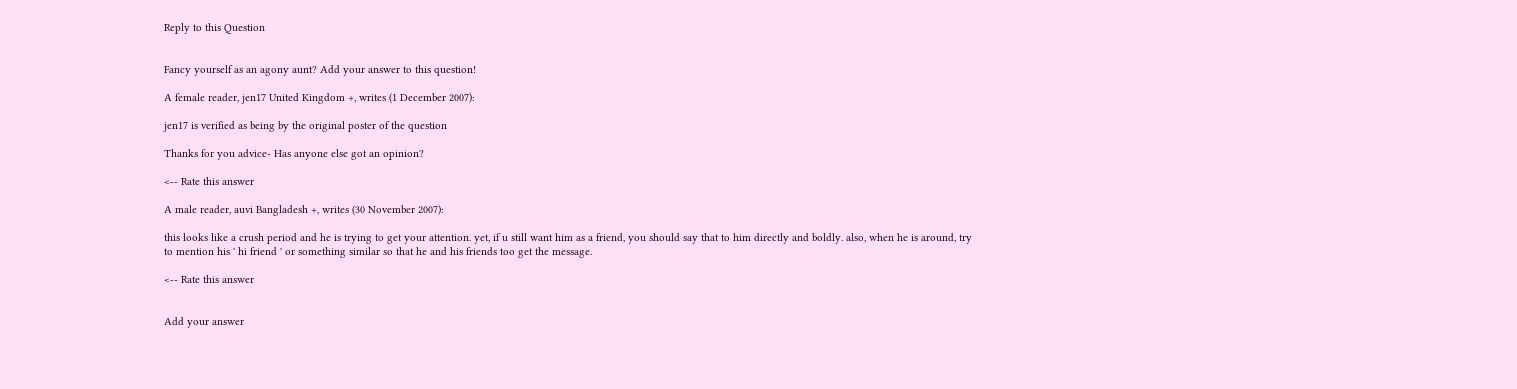Reply to this Question


Fancy yourself as an agony aunt? Add your answer to this question!

A female reader, jen17 United Kingdom +, writes (1 December 2007):

jen17 is verified as being by the original poster of the question

Thanks for you advice- Has anyone else got an opinion?

<-- Rate this answer

A male reader, auvi Bangladesh +, writes (30 November 2007):

this looks like a crush period and he is trying to get your attention. yet, if u still want him as a friend, you should say that to him directly and boldly. also, when he is around, try to mention his ' hi friend ' or something similar so that he and his friends too get the message.

<-- Rate this answer


Add your answer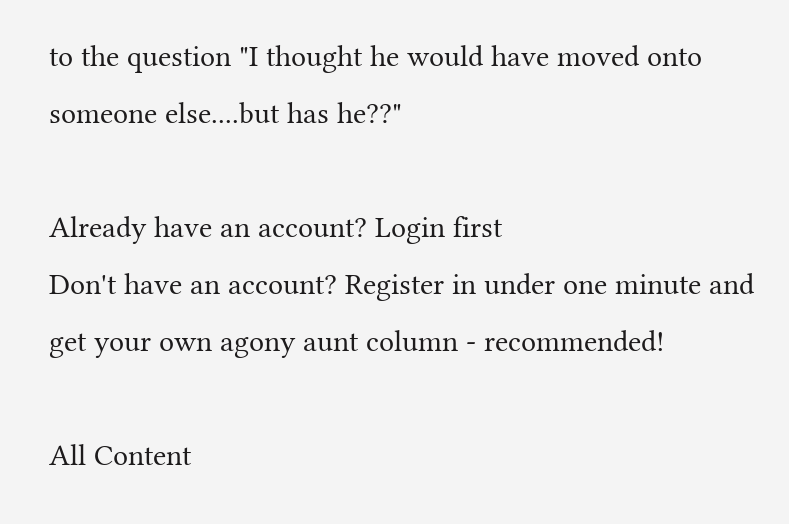to the question "I thought he would have moved onto someone else....but has he??"

Already have an account? Login first
Don't have an account? Register in under one minute and get your own agony aunt column - recommended!

All Content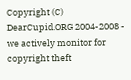Copyright (C) DearCupid.ORG 2004-2008 - we actively monitor for copyright theft